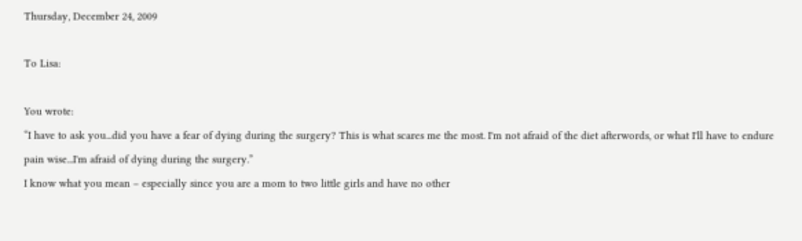Thursday, December 24, 2009

To Lisa:

You wrote:
“I have to ask you...did you have a fear of dying during the surgery? This is what scares me the most. I'm not afraid of the diet afterwords, or what I'll have to endure pain wise...I'm afraid of dying during the surgery.”
I know what you mean – especially since you are a mom to two little girls and have no other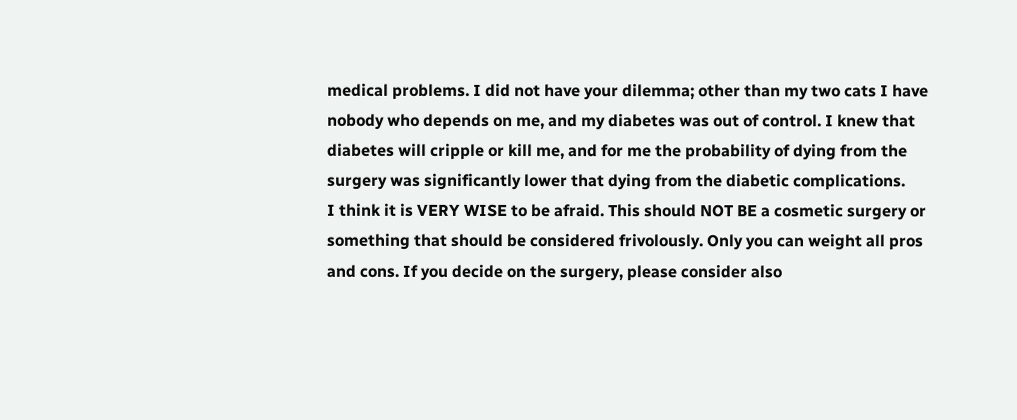medical problems. I did not have your dilemma; other than my two cats I have nobody who depends on me, and my diabetes was out of control. I knew that diabetes will cripple or kill me, and for me the probability of dying from the surgery was significantly lower that dying from the diabetic complications.
I think it is VERY WISE to be afraid. This should NOT BE a cosmetic surgery or something that should be considered frivolously. Only you can weight all pros and cons. If you decide on the surgery, please consider also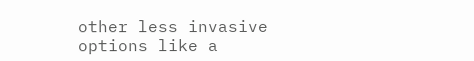other less invasive options like a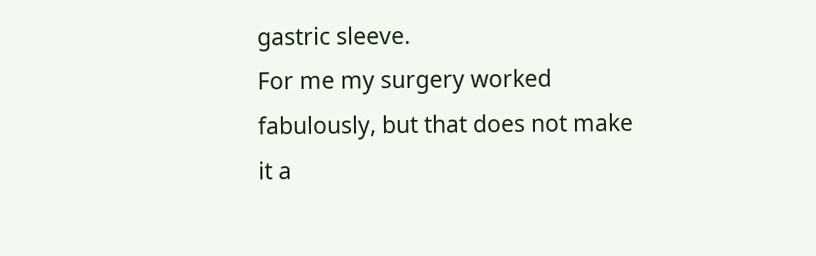gastric sleeve.
For me my surgery worked fabulously, but that does not make it a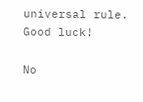universal rule.
Good luck!

No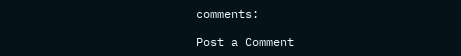comments:

Post a Comment